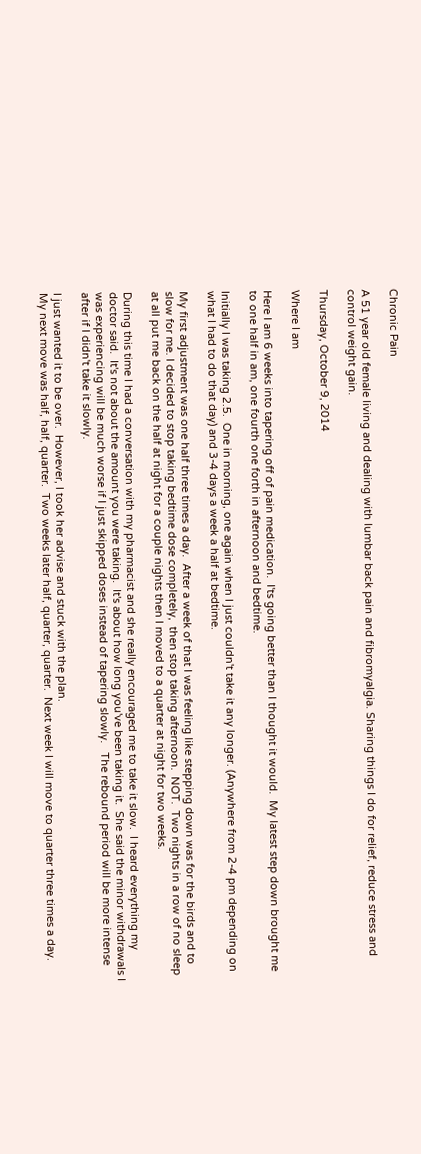Chronic Pain

A 51 year old female living and dealing with lumbar back pain and fibromyalgia. Sharing things I do for relief, reduce stress and control weight gain.

Thursday, October 9, 2014

Where I am

Here I am 6 weeks into tapering off of pain medication.  I'ts going better than I thought it would.  My latest step down brought me to one half in am, one fourth one forth in afternoon and bedtime.

Initially I was taking 2.5.  One in morning, one again when I just couldn't take it any longer. (Anywhere from 2-4 pm depending on what I had to do that day) and 3-4 days a week a half at bedtime.

My first adjustment was one half three times a day.  After a week of that I was feeling like stepping down was for the birds and to slow for me. I decided to stop taking bedtime dose completely,  then stop taking afternoon.  NOT.  Two nights in a row of no sleep at all put me back on the half at night for a couple nights then I moved to a quarter at night for two weeks.

During this time I had a conversation with my pharmacist and she really encouraged me to take it slow.  I heard everything my doctor said.  It's not about the amount you were taking.  It's about how long you've been taking it.  She said the minor withdrawals I was experiencing will be much worse if I just skipped doses instead of tapering slowly.   The rebound period will be more intense after if I didn't take it slowly.

I just wanted it to be over.  However, I took her advise and stuck with the plan.
My next move was half, half, quarter.  Two weeks later half, quarter, quarter.  Next week I will move to quarter three times a day.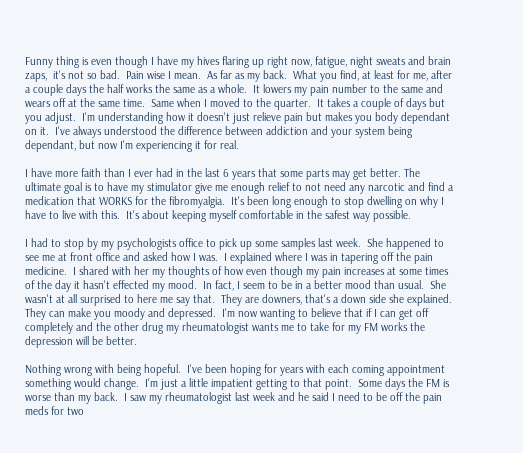Funny thing is even though I have my hives flaring up right now, fatigue, night sweats and brain zaps,  it's not so bad.  Pain wise I mean.  As far as my back.  What you find, at least for me, after a couple days the half works the same as a whole.  It lowers my pain number to the same and wears off at the same time.  Same when I moved to the quarter.  It takes a couple of days but you adjust.  I'm understanding how it doesn't just relieve pain but makes you body dependant on it.  I've always understood the difference between addiction and your system being dependant, but now I'm experiencing it for real.

I have more faith than I ever had in the last 6 years that some parts may get better. The ultimate goal is to have my stimulator give me enough relief to not need any narcotic and find a medication that WORKS for the fibromyalgia.  It's been long enough to stop dwelling on why I have to live with this.  It's about keeping myself comfortable in the safest way possible.

I had to stop by my psychologists office to pick up some samples last week.  She happened to see me at front office and asked how I was.  I explained where I was in tapering off the pain medicine.  I shared with her my thoughts of how even though my pain increases at some times of the day it hasn't effected my mood.  In fact, I seem to be in a better mood than usual.  She wasn't at all surprised to here me say that.  They are downers, that's a down side she explained.  They can make you moody and depressed.  I'm now wanting to believe that if I can get off completely and the other drug my rheumatologist wants me to take for my FM works the depression will be better.

Nothing wrong with being hopeful.  I've been hoping for years with each coming appointment something would change.  I'm just a little impatient getting to that point.  Some days the FM is worse than my back.  I saw my rheumatologist last week and he said I need to be off the pain meds for two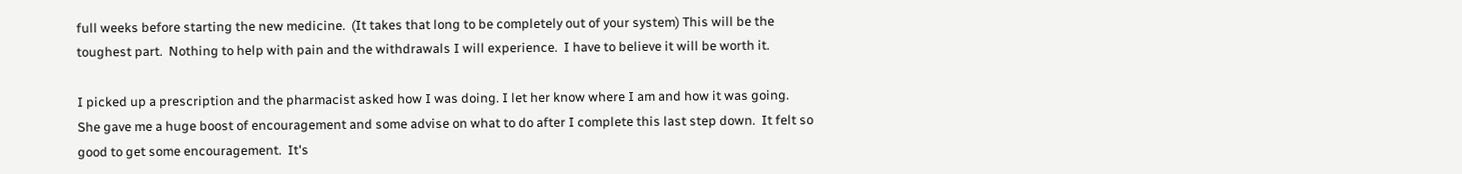full weeks before starting the new medicine.  (It takes that long to be completely out of your system) This will be the toughest part.  Nothing to help with pain and the withdrawals I will experience.  I have to believe it will be worth it.

I picked up a prescription and the pharmacist asked how I was doing. I let her know where I am and how it was going.  She gave me a huge boost of encouragement and some advise on what to do after I complete this last step down.  It felt so good to get some encouragement.  It's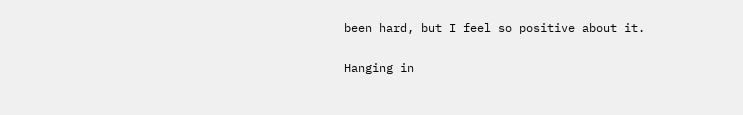been hard, but I feel so positive about it.

Hanging in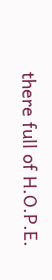there full of H.O.P.E.